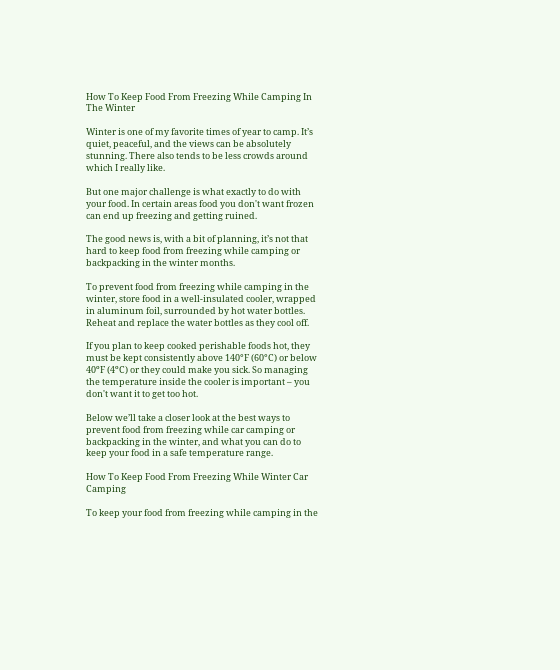How To Keep Food From Freezing While Camping In The Winter

Winter is one of my favorite times of year to camp. It’s quiet, peaceful, and the views can be absolutely stunning. There also tends to be less crowds around which I really like.

But one major challenge is what exactly to do with your food. In certain areas food you don't want frozen can end up freezing and getting ruined.

The good news is, with a bit of planning, it’s not that hard to keep food from freezing while camping or backpacking in the winter months.

To prevent food from freezing while camping in the winter, store food in a well-insulated cooler, wrapped in aluminum foil, surrounded by hot water bottles. Reheat and replace the water bottles as they cool off.

If you plan to keep cooked perishable foods hot, they must be kept consistently above 140°F (60°C) or below 40ºF (4ºC) or they could make you sick. So managing the temperature inside the cooler is important – you don't want it to get too hot.

Below we’ll take a closer look at the best ways to prevent food from freezing while car camping or backpacking in the winter, and what you can do to keep your food in a safe temperature range.

How To Keep Food From Freezing While Winter Car Camping

To keep your food from freezing while camping in the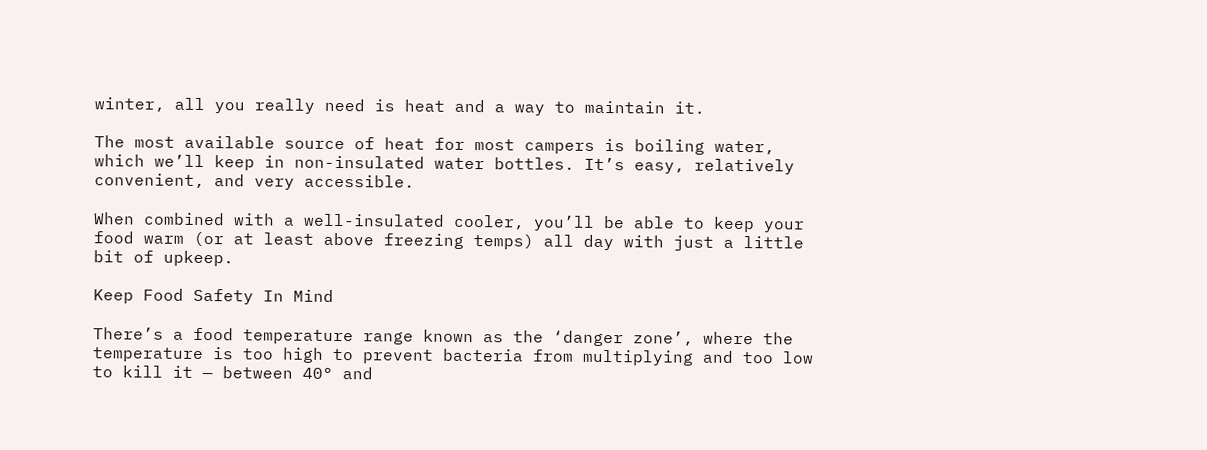winter, all you really need is heat and a way to maintain it.

The most available source of heat for most campers is boiling water, which we’ll keep in non-insulated water bottles. It’s easy, relatively convenient, and very accessible.

When combined with a well-insulated cooler, you’ll be able to keep your food warm (or at least above freezing temps) all day with just a little bit of upkeep.

Keep Food Safety In Mind

There’s a food temperature range known as the ‘danger zone’, where the temperature is too high to prevent bacteria from multiplying and too low to kill it — between 40° and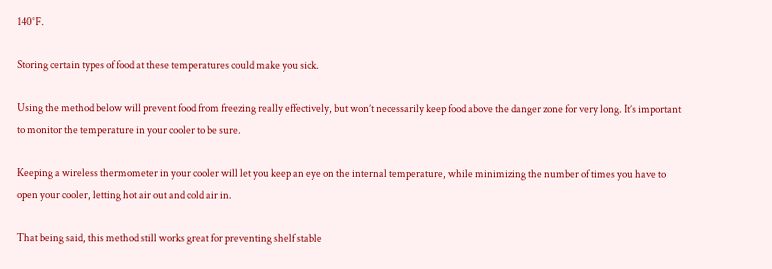140°F.

Storing certain types of food at these temperatures could make you sick.

Using the method below will prevent food from freezing really effectively, but won’t necessarily keep food above the danger zone for very long. It’s important to monitor the temperature in your cooler to be sure.

Keeping a wireless thermometer in your cooler will let you keep an eye on the internal temperature, while minimizing the number of times you have to open your cooler, letting hot air out and cold air in.

That being said, this method still works great for preventing shelf stable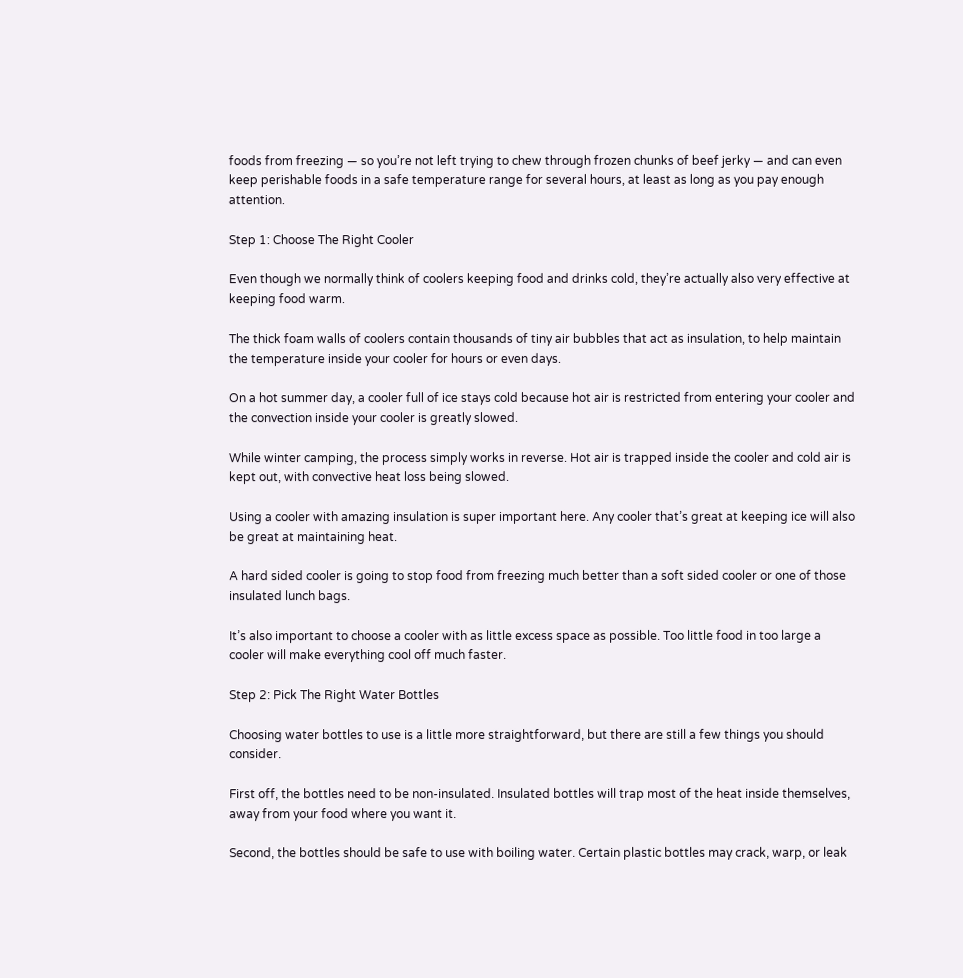foods from freezing — so you’re not left trying to chew through frozen chunks of beef jerky — and can even keep perishable foods in a safe temperature range for several hours, at least as long as you pay enough attention.

Step 1: Choose The Right Cooler

Even though we normally think of coolers keeping food and drinks cold, they’re actually also very effective at keeping food warm.

The thick foam walls of coolers contain thousands of tiny air bubbles that act as insulation, to help maintain the temperature inside your cooler for hours or even days.

On a hot summer day, a cooler full of ice stays cold because hot air is restricted from entering your cooler and the convection inside your cooler is greatly slowed.

While winter camping, the process simply works in reverse. Hot air is trapped inside the cooler and cold air is kept out, with convective heat loss being slowed.

Using a cooler with amazing insulation is super important here. Any cooler that’s great at keeping ice will also be great at maintaining heat.

A hard sided cooler is going to stop food from freezing much better than a soft sided cooler or one of those insulated lunch bags.

It’s also important to choose a cooler with as little excess space as possible. Too little food in too large a cooler will make everything cool off much faster.

Step 2: Pick The Right Water Bottles

Choosing water bottles to use is a little more straightforward, but there are still a few things you should consider.

First off, the bottles need to be non-insulated. Insulated bottles will trap most of the heat inside themselves, away from your food where you want it.

Second, the bottles should be safe to use with boiling water. Certain plastic bottles may crack, warp, or leak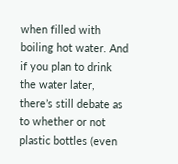when filled with boiling hot water. And if you plan to drink the water later, there’s still debate as to whether or not plastic bottles (even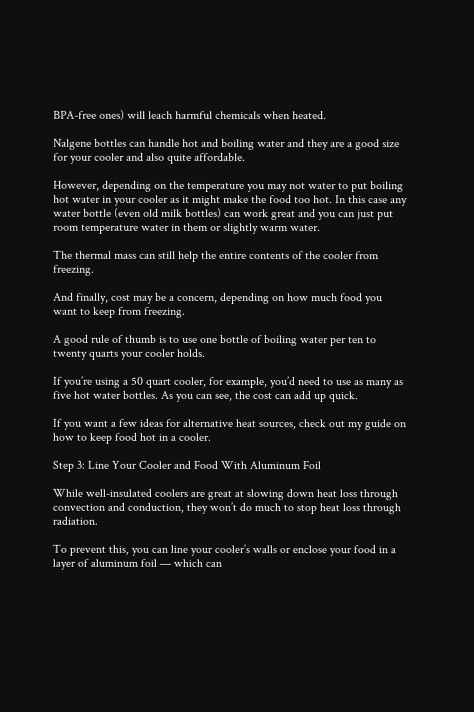BPA-free ones) will leach harmful chemicals when heated.

Nalgene bottles can handle hot and boiling water and they are a good size for your cooler and also quite affordable.

However, depending on the temperature you may not water to put boiling hot water in your cooler as it might make the food too hot. In this case any water bottle (even old milk bottles) can work great and you can just put room temperature water in them or slightly warm water.

The thermal mass can still help the entire contents of the cooler from freezing.

And finally, cost may be a concern, depending on how much food you want to keep from freezing.

A good rule of thumb is to use one bottle of boiling water per ten to twenty quarts your cooler holds.

If you’re using a 50 quart cooler, for example, you’d need to use as many as five hot water bottles. As you can see, the cost can add up quick.

If you want a few ideas for alternative heat sources, check out my guide on how to keep food hot in a cooler.

Step 3: Line Your Cooler and Food With Aluminum Foil

While well-insulated coolers are great at slowing down heat loss through convection and conduction, they won’t do much to stop heat loss through radiation.

To prevent this, you can line your cooler’s walls or enclose your food in a layer of aluminum foil — which can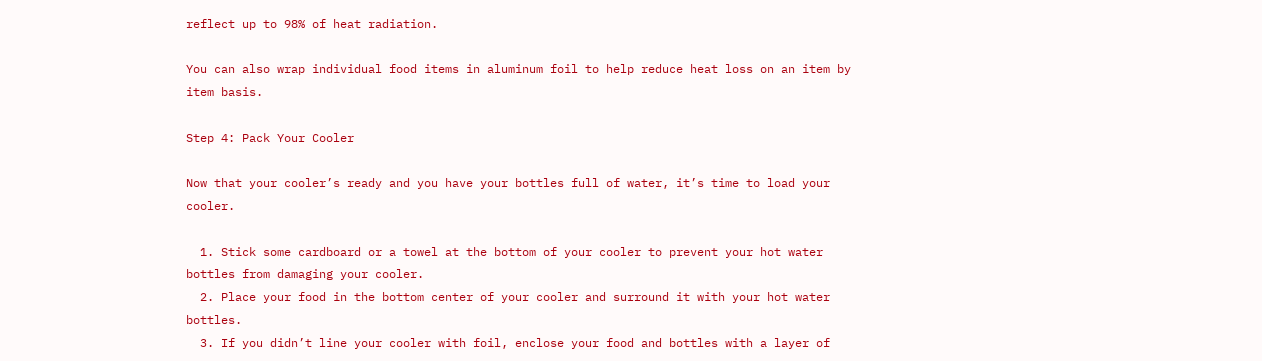reflect up to 98% of heat radiation.

You can also wrap individual food items in aluminum foil to help reduce heat loss on an item by item basis.

Step 4: Pack Your Cooler

Now that your cooler’s ready and you have your bottles full of water, it’s time to load your cooler.

  1. Stick some cardboard or a towel at the bottom of your cooler to prevent your hot water bottles from damaging your cooler.
  2. Place your food in the bottom center of your cooler and surround it with your hot water bottles.
  3. If you didn’t line your cooler with foil, enclose your food and bottles with a layer of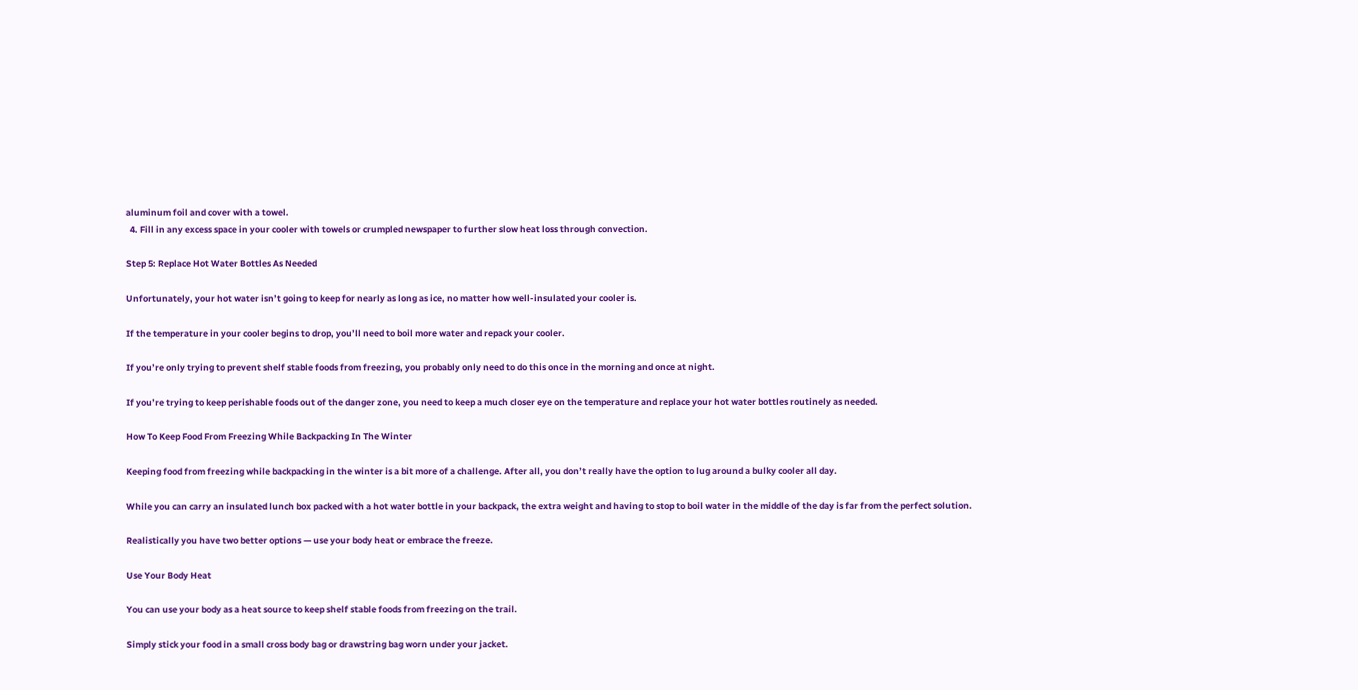aluminum foil and cover with a towel.
  4. Fill in any excess space in your cooler with towels or crumpled newspaper to further slow heat loss through convection.

Step 5: Replace Hot Water Bottles As Needed

Unfortunately, your hot water isn’t going to keep for nearly as long as ice, no matter how well-insulated your cooler is.

If the temperature in your cooler begins to drop, you’ll need to boil more water and repack your cooler.

If you’re only trying to prevent shelf stable foods from freezing, you probably only need to do this once in the morning and once at night.

If you’re trying to keep perishable foods out of the danger zone, you need to keep a much closer eye on the temperature and replace your hot water bottles routinely as needed.

How To Keep Food From Freezing While Backpacking In The Winter

Keeping food from freezing while backpacking in the winter is a bit more of a challenge. After all, you don’t really have the option to lug around a bulky cooler all day.

While you can carry an insulated lunch box packed with a hot water bottle in your backpack, the extra weight and having to stop to boil water in the middle of the day is far from the perfect solution.

Realistically you have two better options — use your body heat or embrace the freeze.

Use Your Body Heat

You can use your body as a heat source to keep shelf stable foods from freezing on the trail.

Simply stick your food in a small cross body bag or drawstring bag worn under your jacket.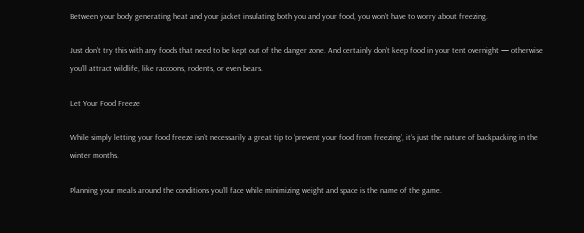Between your body generating heat and your jacket insulating both you and your food, you won’t have to worry about freezing.

Just don’t try this with any foods that need to be kept out of the danger zone. And certainly don’t keep food in your tent overnight — otherwise you’ll attract wildlife, like raccoons, rodents, or even bears.

Let Your Food Freeze

While simply letting your food freeze isn’t necessarily a great tip to ‘prevent your food from freezing’, it’s just the nature of backpacking in the winter months.

Planning your meals around the conditions you’ll face while minimizing weight and space is the name of the game.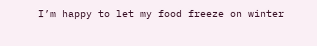I’m happy to let my food freeze on winter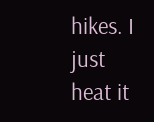hikes. I just heat it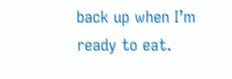back up when I’m ready to eat.